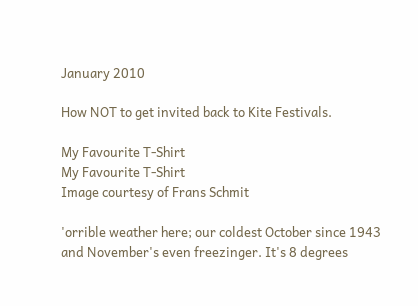January 2010

How NOT to get invited back to Kite Festivals.

My Favourite T-Shirt
My Favourite T-Shirt
Image courtesy of Frans Schmit

'orrible weather here; our coldest October since 1943 and November's even freezinger. It's 8 degrees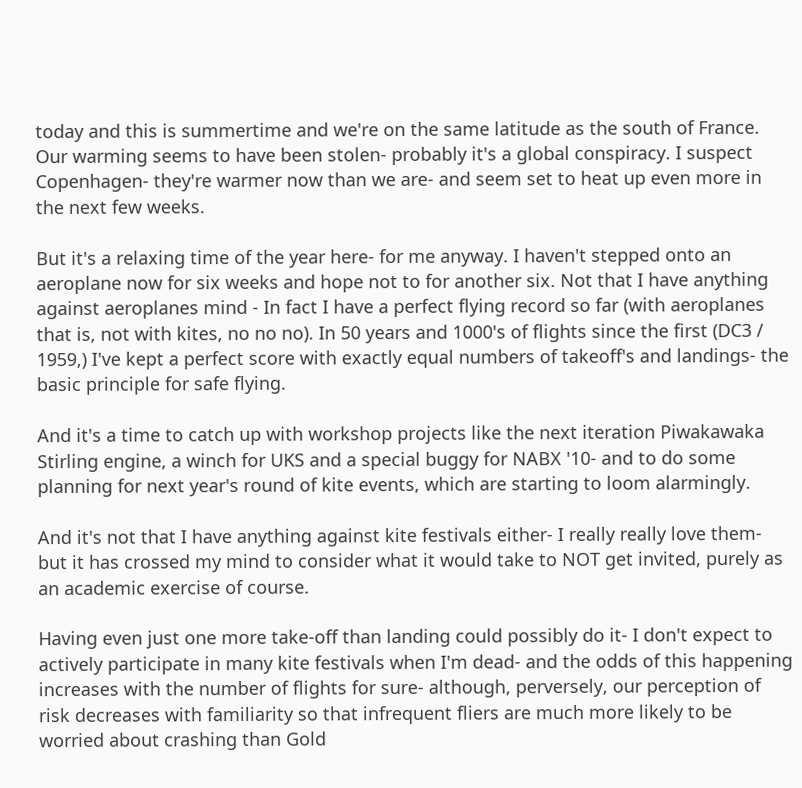today and this is summertime and we're on the same latitude as the south of France. Our warming seems to have been stolen- probably it's a global conspiracy. I suspect Copenhagen- they're warmer now than we are- and seem set to heat up even more in the next few weeks.

But it's a relaxing time of the year here- for me anyway. I haven't stepped onto an aeroplane now for six weeks and hope not to for another six. Not that I have anything against aeroplanes mind - In fact I have a perfect flying record so far (with aeroplanes that is, not with kites, no no no). In 50 years and 1000's of flights since the first (DC3 / 1959,) I've kept a perfect score with exactly equal numbers of takeoff's and landings- the basic principle for safe flying.

And it's a time to catch up with workshop projects like the next iteration Piwakawaka Stirling engine, a winch for UKS and a special buggy for NABX '10- and to do some planning for next year's round of kite events, which are starting to loom alarmingly.

And it's not that I have anything against kite festivals either- I really really love them- but it has crossed my mind to consider what it would take to NOT get invited, purely as an academic exercise of course.

Having even just one more take-off than landing could possibly do it- I don't expect to actively participate in many kite festivals when I'm dead- and the odds of this happening increases with the number of flights for sure- although, perversely, our perception of risk decreases with familiarity so that infrequent fliers are much more likely to be worried about crashing than Gold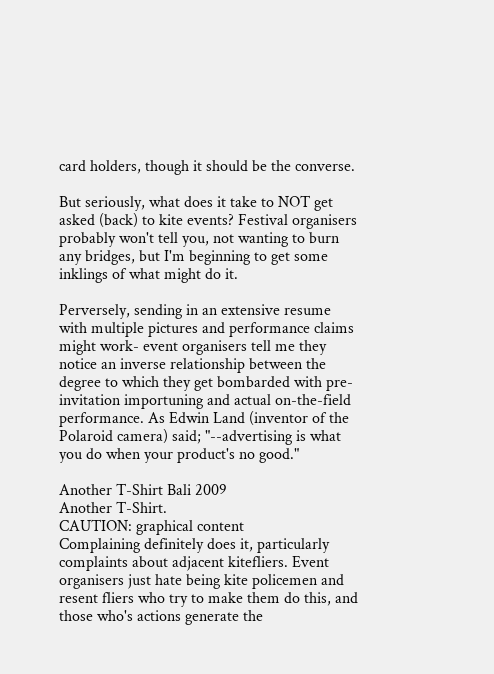card holders, though it should be the converse.

But seriously, what does it take to NOT get asked (back) to kite events? Festival organisers probably won't tell you, not wanting to burn any bridges, but I'm beginning to get some inklings of what might do it.

Perversely, sending in an extensive resume with multiple pictures and performance claims might work- event organisers tell me they notice an inverse relationship between the degree to which they get bombarded with pre-invitation importuning and actual on-the-field performance. As Edwin Land (inventor of the Polaroid camera) said; "--advertising is what you do when your product's no good."

Another T-Shirt Bali 2009
Another T-Shirt.
CAUTION: graphical content
Complaining definitely does it, particularly complaints about adjacent kitefliers. Event organisers just hate being kite policemen and resent fliers who try to make them do this, and those who's actions generate the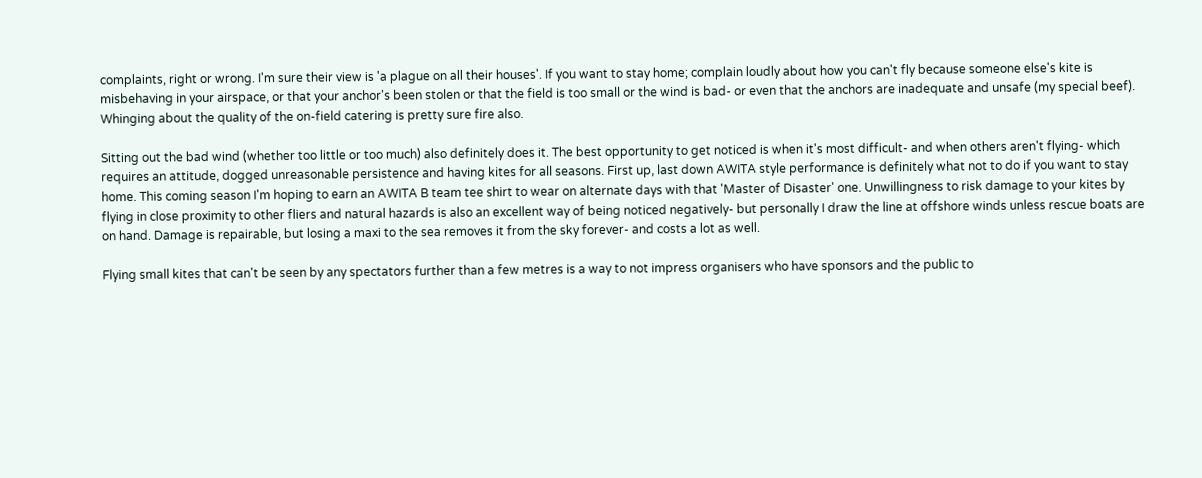complaints, right or wrong. I'm sure their view is 'a plague on all their houses'. If you want to stay home; complain loudly about how you can't fly because someone else's kite is misbehaving in your airspace, or that your anchor's been stolen or that the field is too small or the wind is bad- or even that the anchors are inadequate and unsafe (my special beef). Whinging about the quality of the on-field catering is pretty sure fire also.

Sitting out the bad wind (whether too little or too much) also definitely does it. The best opportunity to get noticed is when it's most difficult- and when others aren't flying- which requires an attitude, dogged unreasonable persistence and having kites for all seasons. First up, last down AWITA style performance is definitely what not to do if you want to stay home. This coming season I'm hoping to earn an AWITA B team tee shirt to wear on alternate days with that 'Master of Disaster' one. Unwillingness to risk damage to your kites by flying in close proximity to other fliers and natural hazards is also an excellent way of being noticed negatively- but personally I draw the line at offshore winds unless rescue boats are on hand. Damage is repairable, but losing a maxi to the sea removes it from the sky forever- and costs a lot as well.

Flying small kites that can't be seen by any spectators further than a few metres is a way to not impress organisers who have sponsors and the public to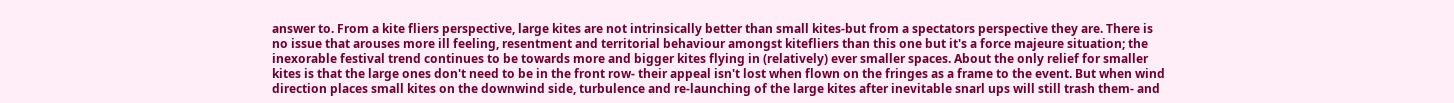answer to. From a kite fliers perspective, large kites are not intrinsically better than small kites-but from a spectators perspective they are. There is no issue that arouses more ill feeling, resentment and territorial behaviour amongst kitefliers than this one but it's a force majeure situation; the inexorable festival trend continues to be towards more and bigger kites flying in (relatively) ever smaller spaces. About the only relief for smaller kites is that the large ones don't need to be in the front row- their appeal isn't lost when flown on the fringes as a frame to the event. But when wind direction places small kites on the downwind side, turbulence and re-launching of the large kites after inevitable snarl ups will still trash them- and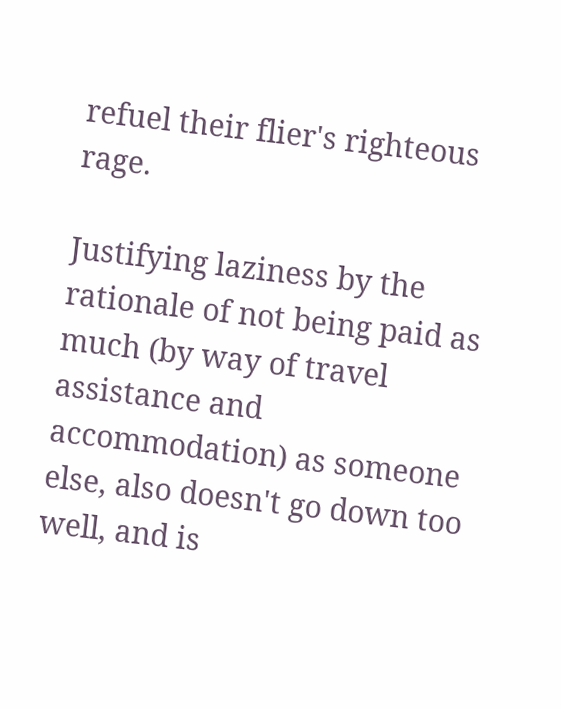refuel their flier's righteous rage.

Justifying laziness by the rationale of not being paid as much (by way of travel assistance and accommodation) as someone else, also doesn't go down too well, and is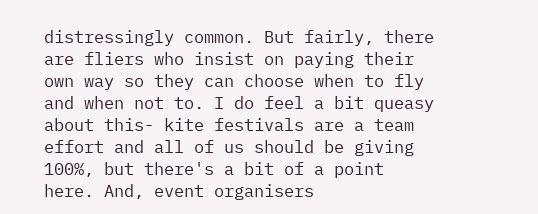distressingly common. But fairly, there are fliers who insist on paying their own way so they can choose when to fly and when not to. I do feel a bit queasy about this- kite festivals are a team effort and all of us should be giving 100%, but there's a bit of a point here. And, event organisers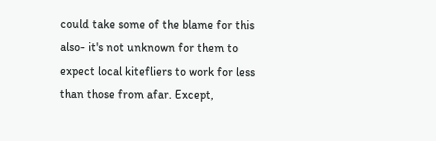could take some of the blame for this also- it's not unknown for them to expect local kitefliers to work for less than those from afar. Except,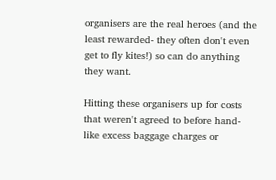organisers are the real heroes (and the least rewarded- they often don't even get to fly kites!) so can do anything they want.

Hitting these organisers up for costs that weren't agreed to before hand- like excess baggage charges or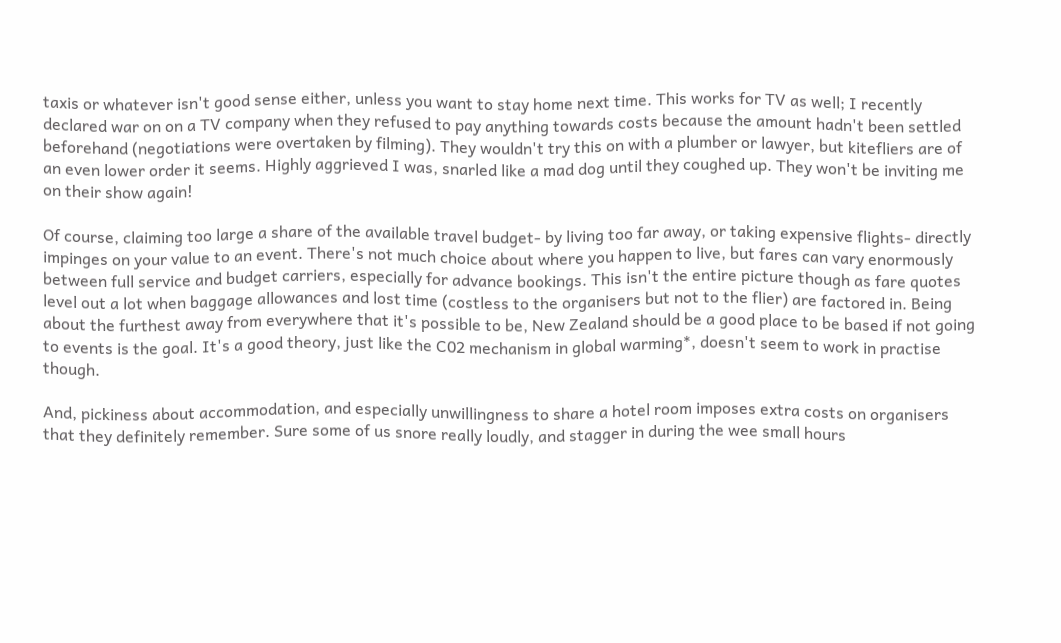taxis or whatever isn't good sense either, unless you want to stay home next time. This works for TV as well; I recently declared war on on a TV company when they refused to pay anything towards costs because the amount hadn't been settled beforehand (negotiations were overtaken by filming). They wouldn't try this on with a plumber or lawyer, but kitefliers are of an even lower order it seems. Highly aggrieved I was, snarled like a mad dog until they coughed up. They won't be inviting me on their show again!

Of course, claiming too large a share of the available travel budget- by living too far away, or taking expensive flights- directly impinges on your value to an event. There's not much choice about where you happen to live, but fares can vary enormously between full service and budget carriers, especially for advance bookings. This isn't the entire picture though as fare quotes level out a lot when baggage allowances and lost time (costless to the organisers but not to the flier) are factored in. Being about the furthest away from everywhere that it's possible to be, New Zealand should be a good place to be based if not going to events is the goal. It's a good theory, just like the C02 mechanism in global warming*, doesn't seem to work in practise though.

And, pickiness about accommodation, and especially unwillingness to share a hotel room imposes extra costs on organisers that they definitely remember. Sure some of us snore really loudly, and stagger in during the wee small hours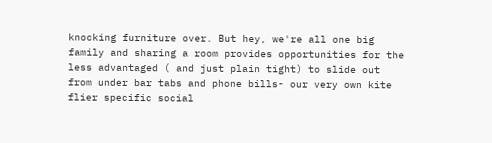knocking furniture over. But hey, we're all one big family and sharing a room provides opportunities for the less advantaged ( and just plain tight) to slide out from under bar tabs and phone bills- our very own kite flier specific social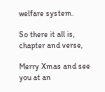welfare system.

So there it all is, chapter and verse,

Merry Xmas and see you at an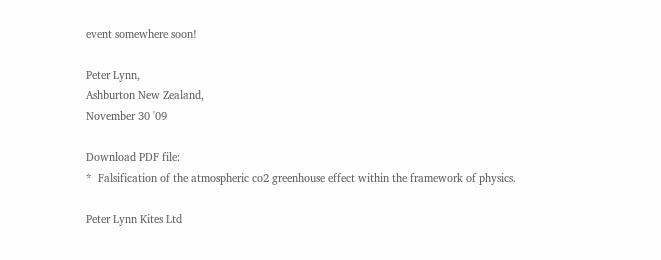event somewhere soon!

Peter Lynn,
Ashburton New Zealand,
November 30 '09

Download PDF file:
*  Falsification of the atmospheric co2 greenhouse effect within the framework of physics.

Peter Lynn Kites Ltd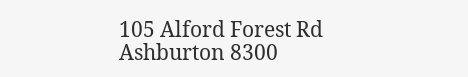105 Alford Forest Rd
Ashburton 8300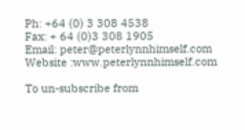Ph: +64 (0) 3 308 4538
Fax: + 64 (0)3 308 1905
Email: peter@peterlynnhimself.com
Website :www.peterlynnhimself.com

To un-subscribe from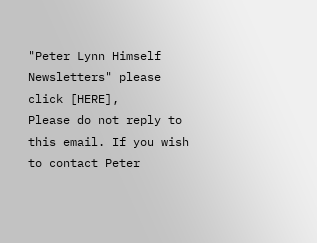"Peter Lynn Himself Newsletters" please click [HERE],
Please do not reply to this email. If you wish to contact Peter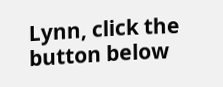Lynn, click the button below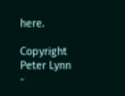here.

Copyright Peter Lynn -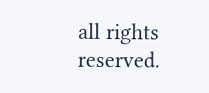all rights reserved.